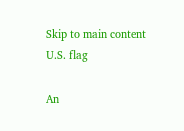Skip to main content
U.S. flag

An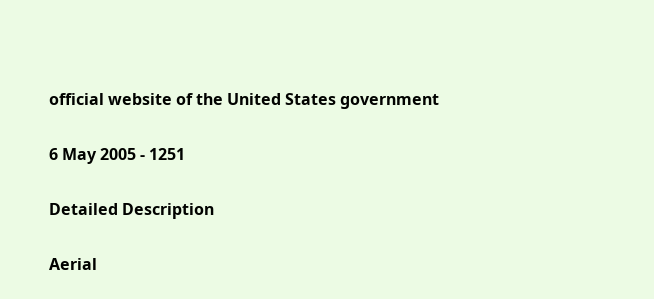official website of the United States government

6 May 2005 - 1251

Detailed Description

Aerial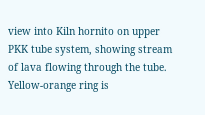view into Kiln hornito on upper PKK tube system, showing stream of lava flowing through the tube. Yellow-orange ring is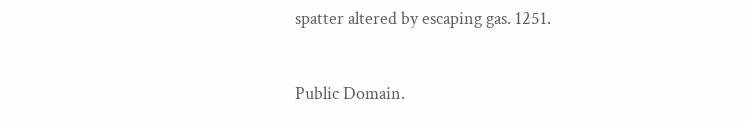spatter altered by escaping gas. 1251.


Public Domain.